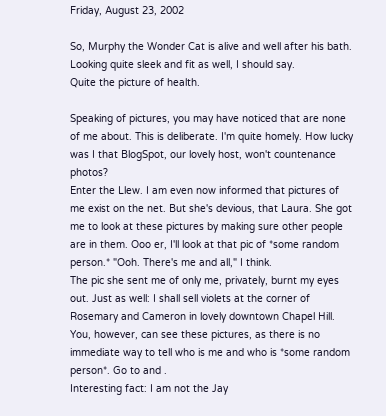Friday, August 23, 2002

So, Murphy the Wonder Cat is alive and well after his bath. Looking quite sleek and fit as well, I should say.
Quite the picture of health.

Speaking of pictures, you may have noticed that are none of me about. This is deliberate. I'm quite homely. How lucky was I that BlogSpot, our lovely host, won't countenance photos?
Enter the Llew. I am even now informed that pictures of me exist on the net. But she's devious, that Laura. She got me to look at these pictures by making sure other people are in them. Ooo er, I'll look at that pic of *some random person.* "Ooh. There's me and all," I think.
The pic she sent me of only me, privately, burnt my eyes out. Just as well: I shall sell violets at the corner of Rosemary and Cameron in lovely downtown Chapel Hill.
You, however, can see these pictures, as there is no immediate way to tell who is me and who is *some random person*. Go to and .
Interesting fact: I am not the Jay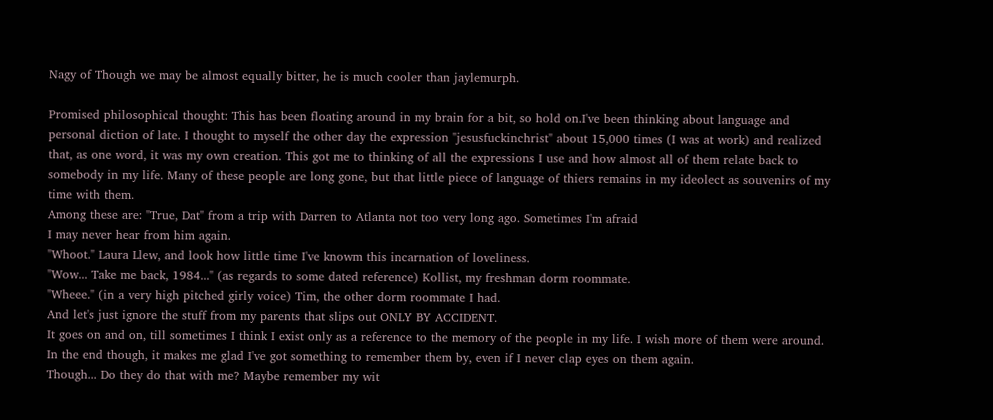Nagy of Though we may be almost equally bitter, he is much cooler than jaylemurph.

Promised philosophical thought: This has been floating around in my brain for a bit, so hold on.I've been thinking about language and personal diction of late. I thought to myself the other day the expression "jesusfuckinchrist" about 15,000 times (I was at work) and realized that, as one word, it was my own creation. This got me to thinking of all the expressions I use and how almost all of them relate back to somebody in my life. Many of these people are long gone, but that little piece of language of thiers remains in my ideolect as souvenirs of my time with them.
Among these are: "True, Dat" from a trip with Darren to Atlanta not too very long ago. Sometimes I'm afraid
I may never hear from him again.
"Whoot." Laura Llew, and look how little time I've knowm this incarnation of loveliness.
"Wow... Take me back, 1984..." (as regards to some dated reference) Kollist, my freshman dorm roommate.
"Wheee." (in a very high pitched girly voice) Tim, the other dorm roommate I had.
And let's just ignore the stuff from my parents that slips out ONLY BY ACCIDENT.
It goes on and on, till sometimes I think I exist only as a reference to the memory of the people in my life. I wish more of them were around. In the end though, it makes me glad I've got something to remember them by, even if I never clap eyes on them again.
Though... Do they do that with me? Maybe remember my wit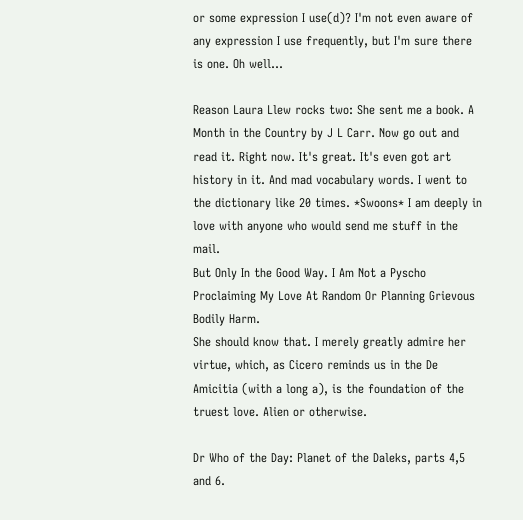or some expression I use(d)? I'm not even aware of any expression I use frequently, but I'm sure there is one. Oh well...

Reason Laura Llew rocks two: She sent me a book. A Month in the Country by J L Carr. Now go out and read it. Right now. It's great. It's even got art history in it. And mad vocabulary words. I went to the dictionary like 20 times. *Swoons* I am deeply in love with anyone who would send me stuff in the mail.
But Only In the Good Way. I Am Not a Pyscho Proclaiming My Love At Random Or Planning Grievous Bodily Harm.
She should know that. I merely greatly admire her virtue, which, as Cicero reminds us in the De Amicitia (with a long a), is the foundation of the truest love. Alien or otherwise.

Dr Who of the Day: Planet of the Daleks, parts 4,5 and 6.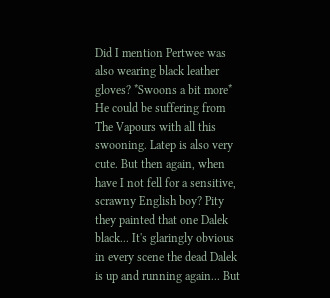Did I mention Pertwee was also wearing black leather gloves? *Swoons a bit more* He could be suffering from The Vapours with all this swooning. Latep is also very cute. But then again, when have I not fell for a sensitive, scrawny English boy? Pity they painted that one Dalek black... It's glaringly obvious in every scene the dead Dalek is up and running again... But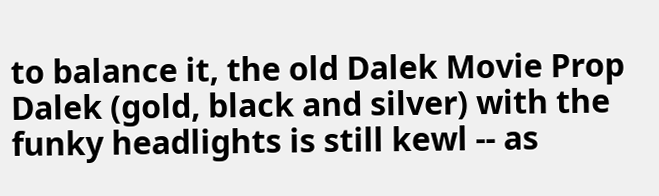to balance it, the old Dalek Movie Prop Dalek (gold, black and silver) with the funky headlights is still kewl -- as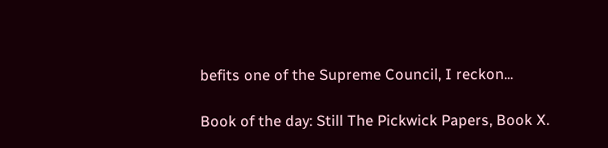befits one of the Supreme Council, I reckon...

Book of the day: Still The Pickwick Papers, Book X.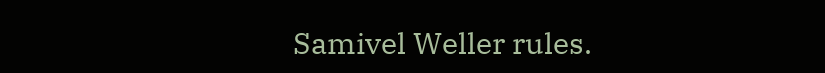Samivel Weller rules.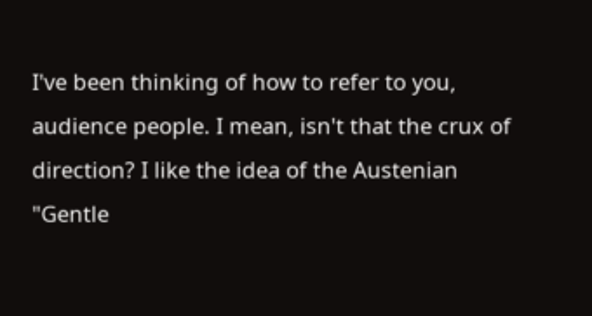I've been thinking of how to refer to you, audience people. I mean, isn't that the crux of direction? I like the idea of the Austenian "Gentle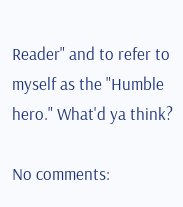Reader" and to refer to myself as the "Humble hero." What'd ya think?

No comments: